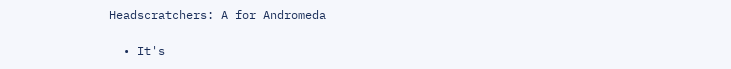Headscratchers: A for Andromeda

  • It's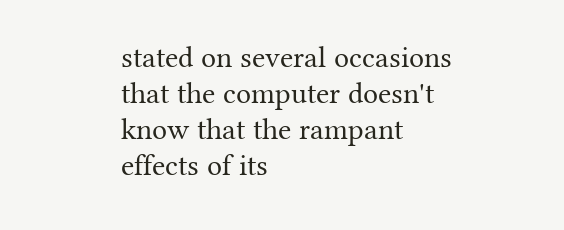stated on several occasions that the computer doesn't know that the rampant effects of its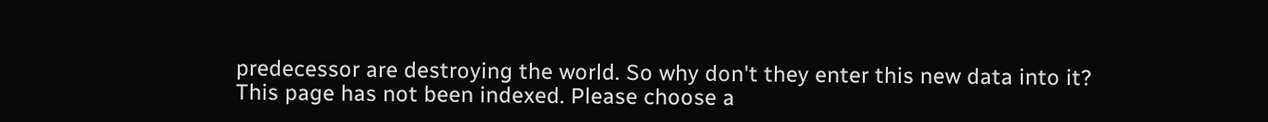predecessor are destroying the world. So why don't they enter this new data into it?
This page has not been indexed. Please choose a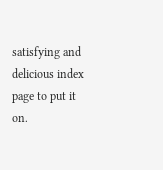satisfying and delicious index page to put it on.